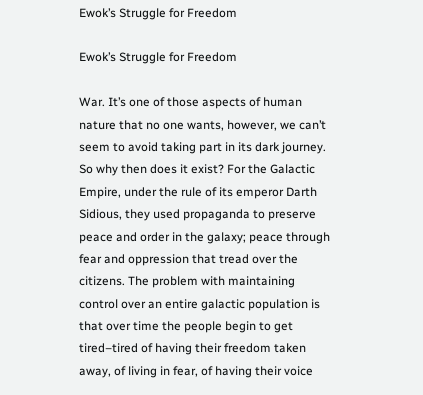Ewok’s Struggle for Freedom

Ewok’s Struggle for Freedom

War. It’s one of those aspects of human nature that no one wants, however, we can’t seem to avoid taking part in its dark journey. So why then does it exist? For the Galactic Empire, under the rule of its emperor Darth Sidious, they used propaganda to preserve peace and order in the galaxy; peace through fear and oppression that tread over the citizens. The problem with maintaining control over an entire galactic population is that over time the people begin to get tired–tired of having their freedom taken away, of living in fear, of having their voice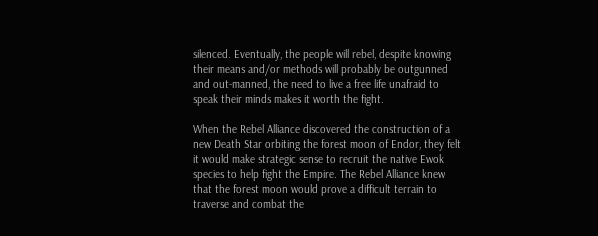silenced. Eventually, the people will rebel, despite knowing their means and/or methods will probably be outgunned and out-manned, the need to live a free life unafraid to speak their minds makes it worth the fight.

When the Rebel Alliance discovered the construction of a new Death Star orbiting the forest moon of Endor, they felt it would make strategic sense to recruit the native Ewok species to help fight the Empire. The Rebel Alliance knew that the forest moon would prove a difficult terrain to traverse and combat the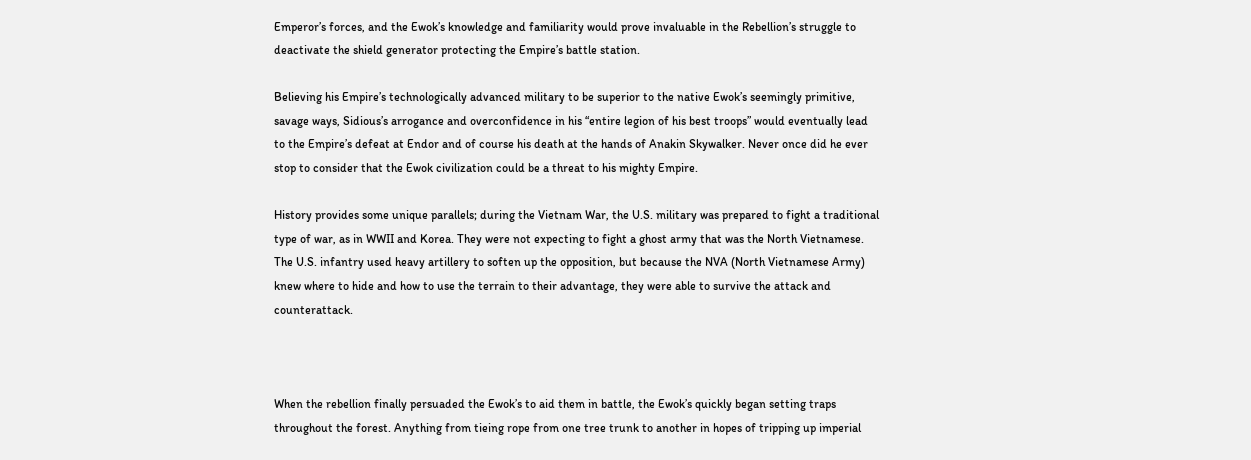Emperor’s forces, and the Ewok’s knowledge and familiarity would prove invaluable in the Rebellion’s struggle to deactivate the shield generator protecting the Empire’s battle station.

Believing his Empire’s technologically advanced military to be superior to the native Ewok’s seemingly primitive, savage ways, Sidious’s arrogance and overconfidence in his “entire legion of his best troops” would eventually lead to the Empire’s defeat at Endor and of course his death at the hands of Anakin Skywalker. Never once did he ever stop to consider that the Ewok civilization could be a threat to his mighty Empire.

History provides some unique parallels; during the Vietnam War, the U.S. military was prepared to fight a traditional type of war, as in WWII and Korea. They were not expecting to fight a ghost army that was the North Vietnamese. The U.S. infantry used heavy artillery to soften up the opposition, but because the NVA (North Vietnamese Army) knew where to hide and how to use the terrain to their advantage, they were able to survive the attack and counterattack.



When the rebellion finally persuaded the Ewok’s to aid them in battle, the Ewok’s quickly began setting traps throughout the forest. Anything from tieing rope from one tree trunk to another in hopes of tripping up imperial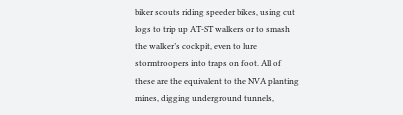biker scouts riding speeder bikes, using cut logs to trip up AT-ST walkers or to smash the walker’s cockpit, even to lure stormtroopers into traps on foot. All of these are the equivalent to the NVA planting mines, digging underground tunnels,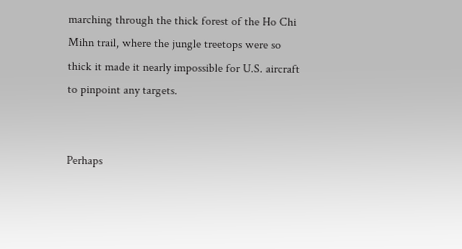marching through the thick forest of the Ho Chi Mihn trail, where the jungle treetops were so thick it made it nearly impossible for U.S. aircraft to pinpoint any targets.


Perhaps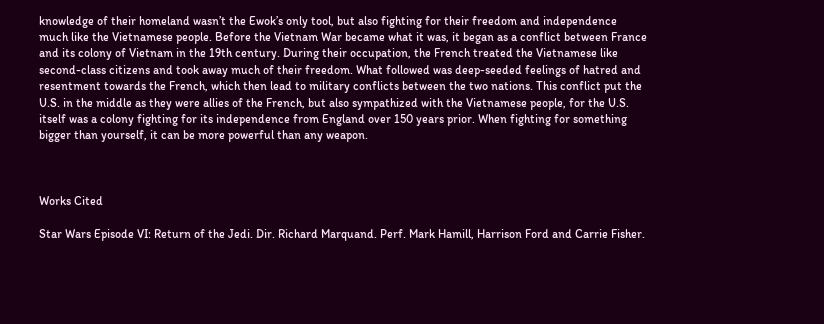knowledge of their homeland wasn’t the Ewok’s only tool, but also fighting for their freedom and independence much like the Vietnamese people. Before the Vietnam War became what it was, it began as a conflict between France and its colony of Vietnam in the 19th century. During their occupation, the French treated the Vietnamese like second-class citizens and took away much of their freedom. What followed was deep-seeded feelings of hatred and resentment towards the French, which then lead to military conflicts between the two nations. This conflict put the U.S. in the middle as they were allies of the French, but also sympathized with the Vietnamese people, for the U.S. itself was a colony fighting for its independence from England over 150 years prior. When fighting for something bigger than yourself, it can be more powerful than any weapon.



Works Cited

Star Wars Episode VI: Return of the Jedi. Dir. Richard Marquand. Perf. Mark Hamill, Harrison Ford and Carrie Fisher.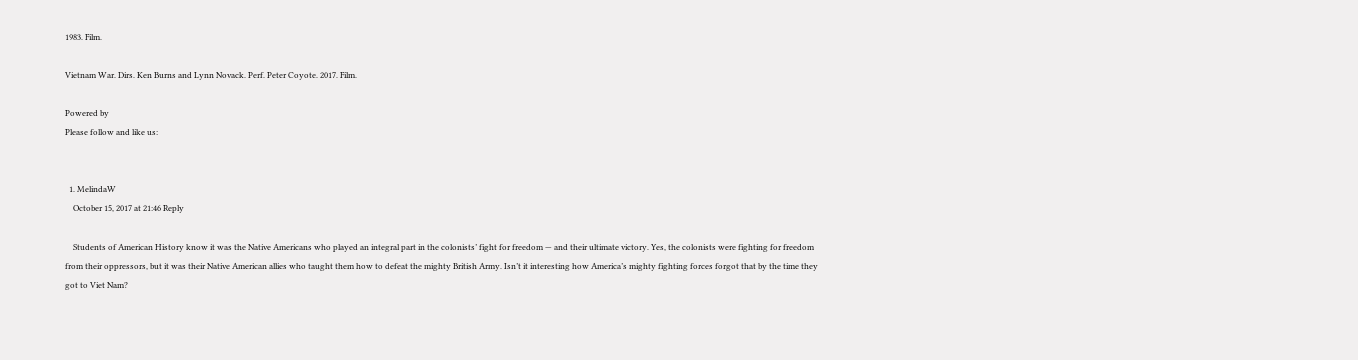1983. Film.

Vietnam War. Dirs. Ken Burns and Lynn Novack. Perf. Peter Coyote. 2017. Film.

Powered by
Please follow and like us:


  1. MelindaW
    October 15, 2017 at 21:46 Reply

    Students of American History know it was the Native Americans who played an integral part in the colonists’ fight for freedom — and their ultimate victory. Yes, the colonists were fighting for freedom from their oppressors, but it was their Native American allies who taught them how to defeat the mighty British Army. Isn’t it interesting how America’s mighty fighting forces forgot that by the time they got to Viet Nam?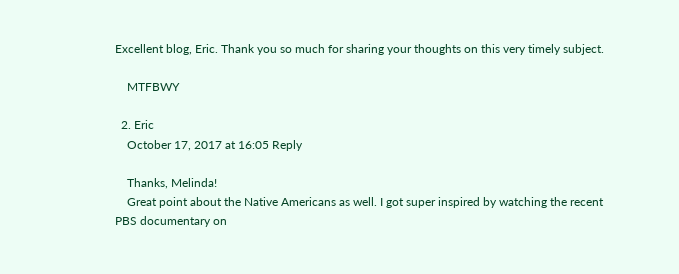Excellent blog, Eric. Thank you so much for sharing your thoughts on this very timely subject.

    MTFBWY

  2. Eric
    October 17, 2017 at 16:05 Reply

    Thanks, Melinda!
    Great point about the Native Americans as well. I got super inspired by watching the recent PBS documentary on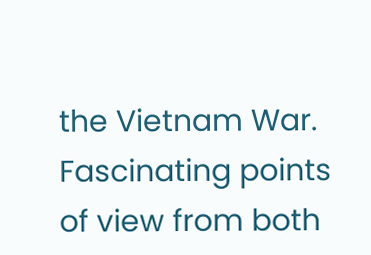the Vietnam War. Fascinating points of view from both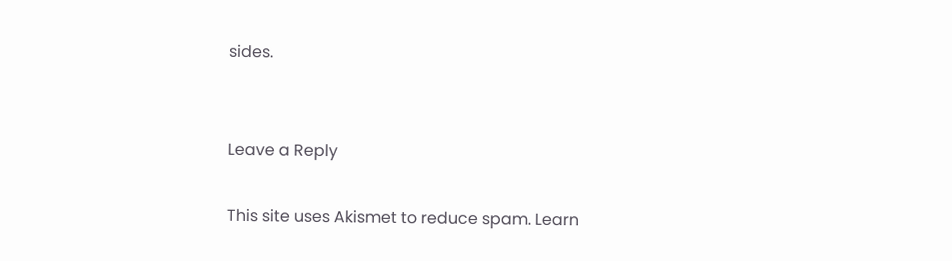sides.


Leave a Reply

This site uses Akismet to reduce spam. Learn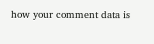how your comment data is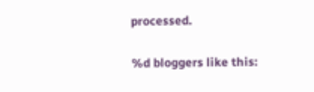processed.

%d bloggers like this: